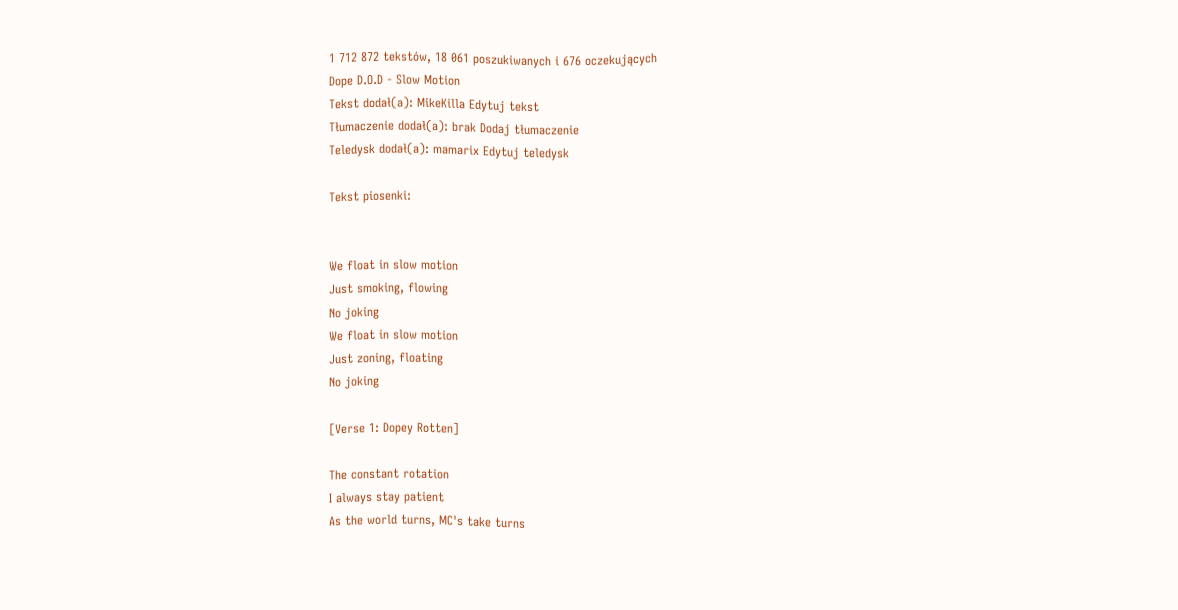1 712 872 tekstów, 18 061 poszukiwanych i 676 oczekujących
Dope D.O.D - Slow Motion
Tekst dodał(a): MikeKilla Edytuj tekst
Tłumaczenie dodał(a): brak Dodaj tłumaczenie
Teledysk dodał(a): mamarix Edytuj teledysk

Tekst piosenki:


We float in slow motion
Just smoking, flowing
No joking
We float in slow motion
Just zoning, floating
No joking

[Verse 1: Dopey Rotten]

The constant rotation
I always stay patient
As the world turns, MC's take turns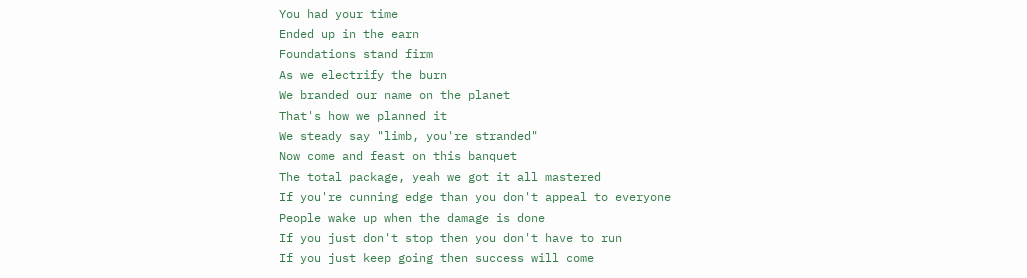You had your time
Ended up in the earn
Foundations stand firm
As we electrify the burn
We branded our name on the planet
That's how we planned it
We steady say "limb, you're stranded"
Now come and feast on this banquet
The total package, yeah we got it all mastered
If you're cunning edge than you don't appeal to everyone
People wake up when the damage is done
If you just don't stop then you don't have to run
If you just keep going then success will come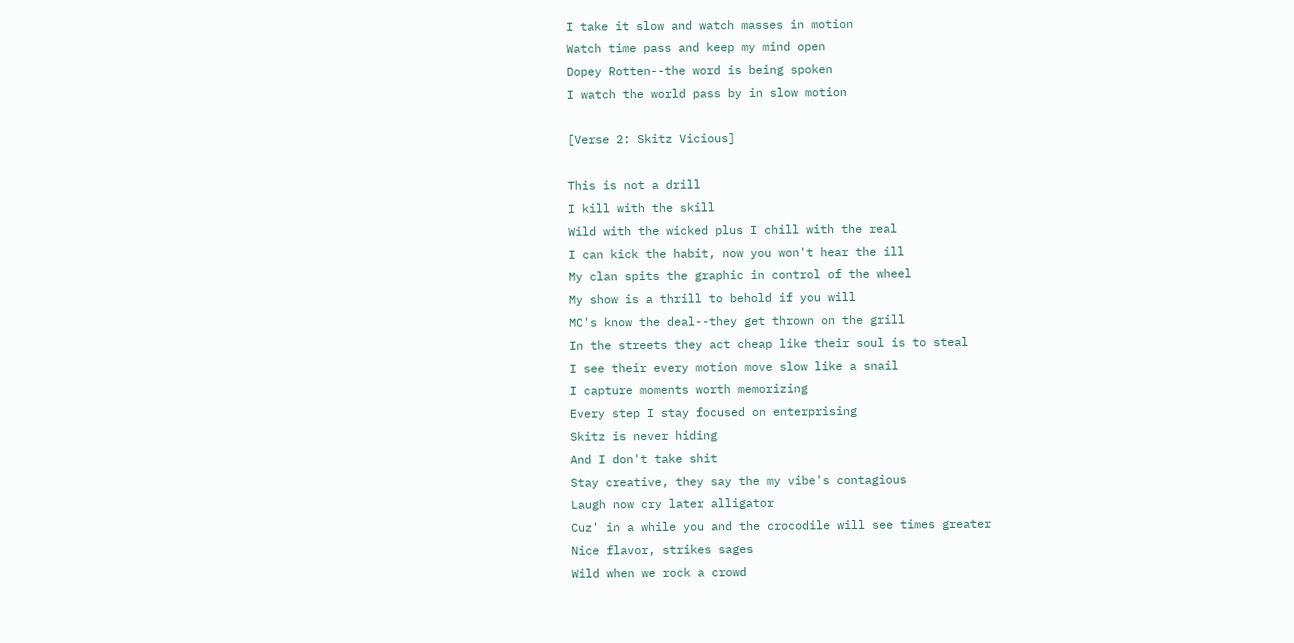I take it slow and watch masses in motion
Watch time pass and keep my mind open
Dopey Rotten--the word is being spoken
I watch the world pass by in slow motion

[Verse 2: Skitz Vicious]

This is not a drill
I kill with the skill
Wild with the wicked plus I chill with the real
I can kick the habit, now you won't hear the ill
My clan spits the graphic in control of the wheel
My show is a thrill to behold if you will
MC's know the deal--they get thrown on the grill
In the streets they act cheap like their soul is to steal
I see their every motion move slow like a snail
I capture moments worth memorizing
Every step I stay focused on enterprising
Skitz is never hiding
And I don't take shit
Stay creative, they say the my vibe's contagious
Laugh now cry later alligator
Cuz' in a while you and the crocodile will see times greater
Nice flavor, strikes sages
Wild when we rock a crowd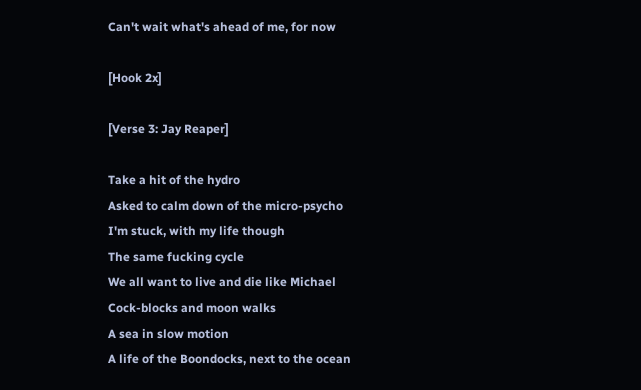Can't wait what's ahead of me, for now

[Hook 2x]

[Verse 3: Jay Reaper]

Take a hit of the hydro
Asked to calm down of the micro-psycho
I'm stuck, with my life though
The same fucking cycle
We all want to live and die like Michael
Cock-blocks and moon walks
A sea in slow motion
A life of the Boondocks, next to the ocean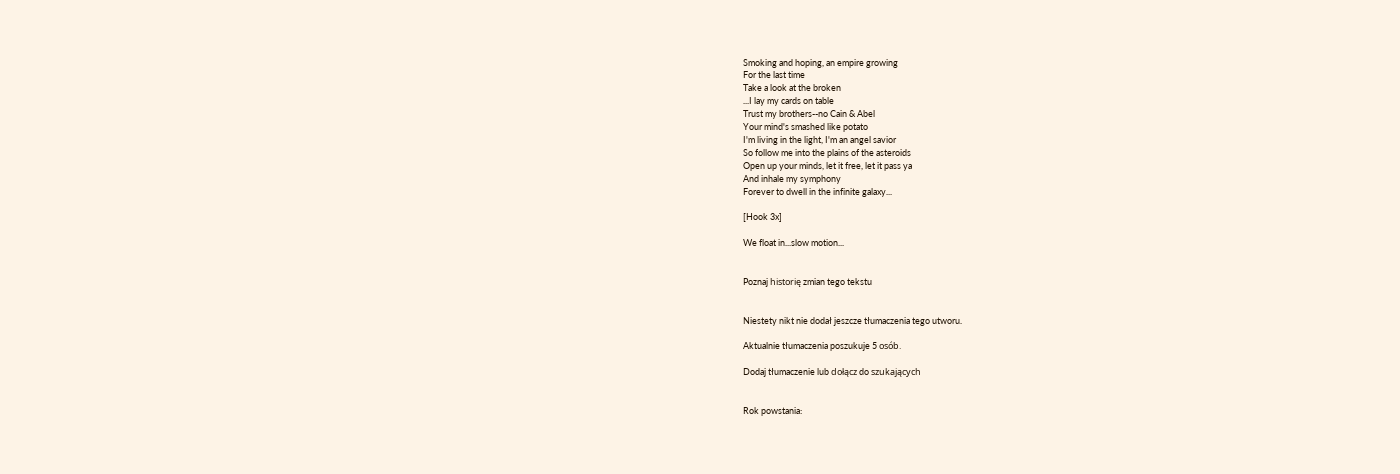Smoking and hoping, an empire growing
For the last time
Take a look at the broken
...I lay my cards on table
Trust my brothers--no Cain & Abel
Your mind's smashed like potato
I'm living in the light, I'm an angel savior
So follow me into the plains of the asteroids
Open up your minds, let it free, let it pass ya
And inhale my symphony
Forever to dwell in the infinite galaxy...

[Hook 3x]

We float in...slow motion...


Poznaj historię zmian tego tekstu


Niestety nikt nie dodał jeszcze tłumaczenia tego utworu.

Aktualnie tłumaczenia poszukuje 5 osób.

Dodaj tłumaczenie lub dołącz do szukających


Rok powstania: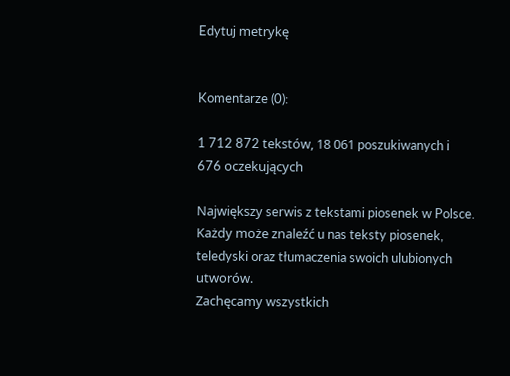Edytuj metrykę


Komentarze (0):

1 712 872 tekstów, 18 061 poszukiwanych i 676 oczekujących

Największy serwis z tekstami piosenek w Polsce. Każdy może znaleźć u nas teksty piosenek, teledyski oraz tłumaczenia swoich ulubionych utworów.
Zachęcamy wszystkich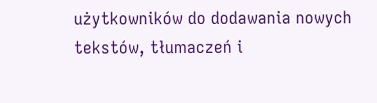użytkowników do dodawania nowych tekstów, tłumaczeń i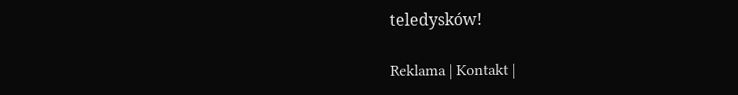teledysków!

Reklama | Kontakt |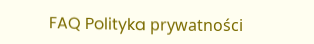FAQ Polityka prywatności